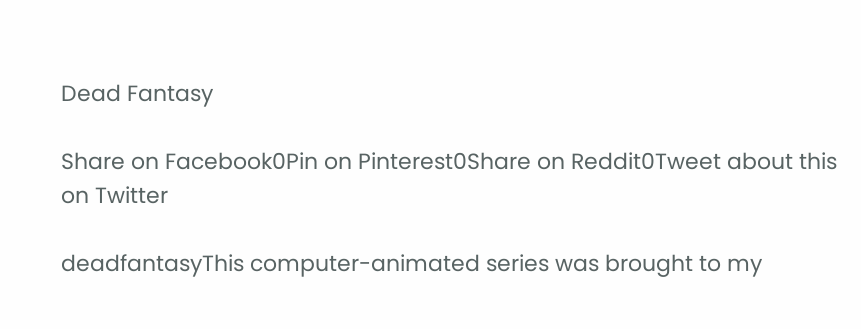Dead Fantasy

Share on Facebook0Pin on Pinterest0Share on Reddit0Tweet about this on Twitter

deadfantasyThis computer-animated series was brought to my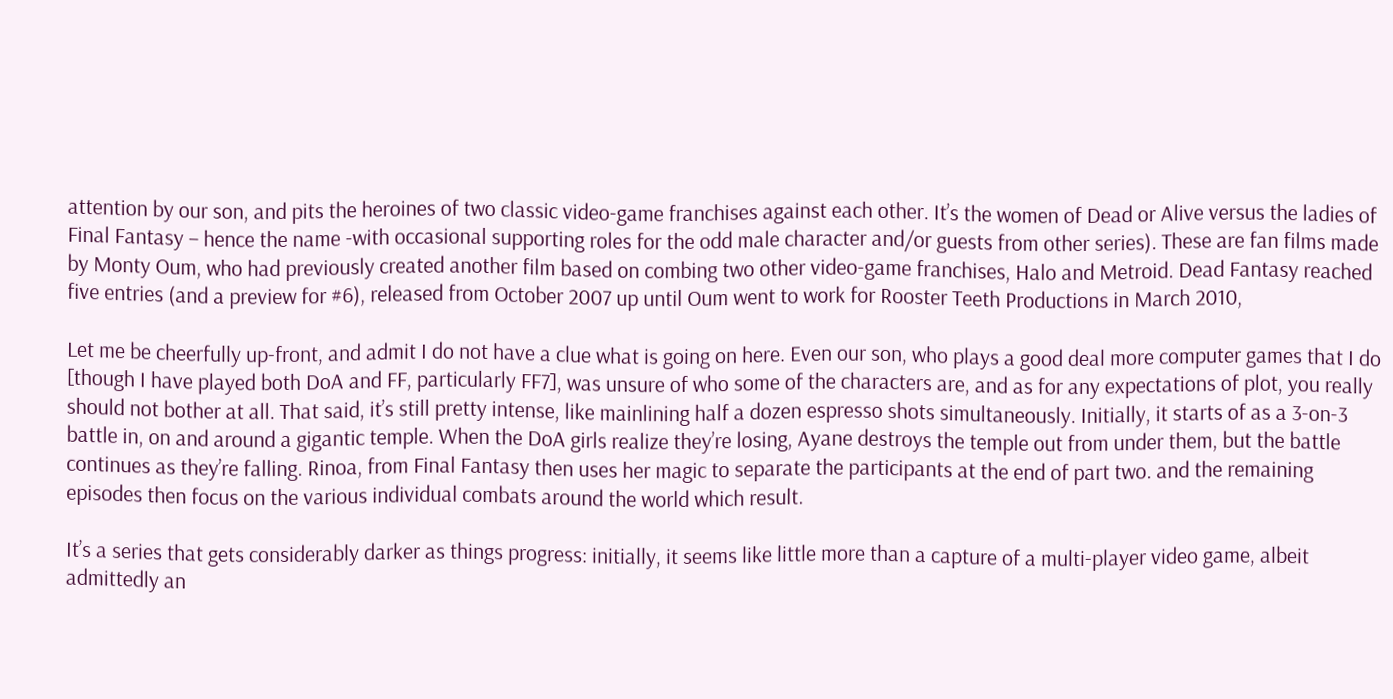attention by our son, and pits the heroines of two classic video-game franchises against each other. It’s the women of Dead or Alive versus the ladies of Final Fantasy – hence the name -with occasional supporting roles for the odd male character and/or guests from other series). These are fan films made by Monty Oum, who had previously created another film based on combing two other video-game franchises, Halo and Metroid. Dead Fantasy reached five entries (and a preview for #6), released from October 2007 up until Oum went to work for Rooster Teeth Productions in March 2010,

Let me be cheerfully up-front, and admit I do not have a clue what is going on here. Even our son, who plays a good deal more computer games that I do [though I have played both DoA and FF, particularly FF7], was unsure of who some of the characters are, and as for any expectations of plot, you really should not bother at all. That said, it’s still pretty intense, like mainlining half a dozen espresso shots simultaneously. Initially, it starts of as a 3-on-3 battle in, on and around a gigantic temple. When the DoA girls realize they’re losing, Ayane destroys the temple out from under them, but the battle continues as they’re falling. Rinoa, from Final Fantasy then uses her magic to separate the participants at the end of part two. and the remaining episodes then focus on the various individual combats around the world which result.

It’s a series that gets considerably darker as things progress: initially, it seems like little more than a capture of a multi-player video game, albeit admittedly an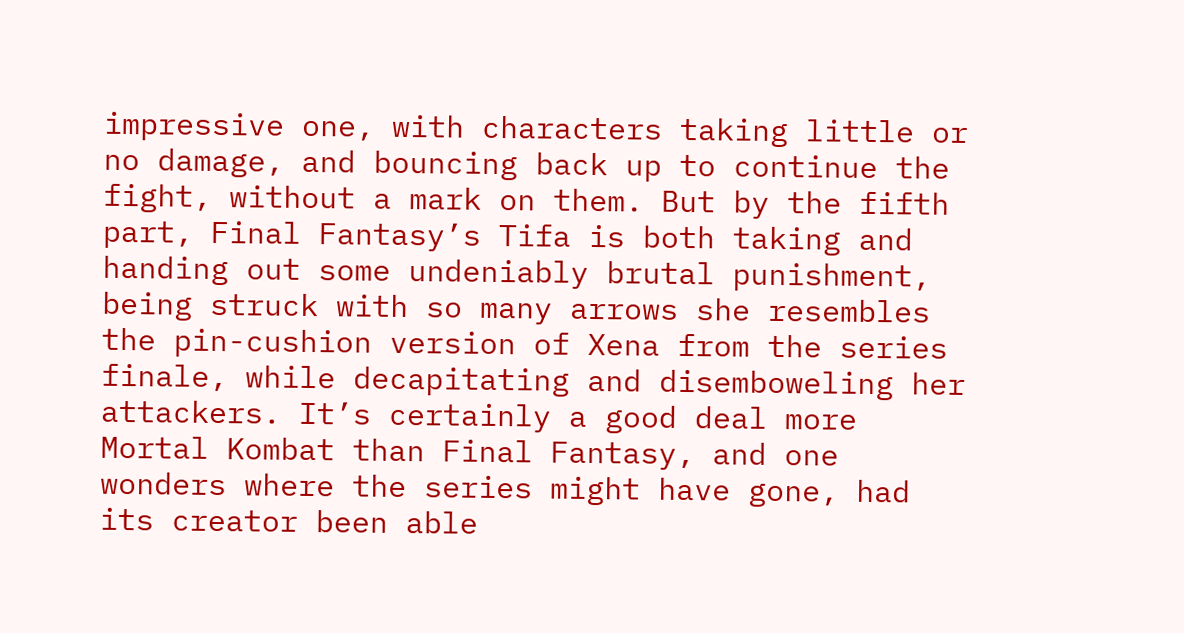impressive one, with characters taking little or no damage, and bouncing back up to continue the fight, without a mark on them. But by the fifth part, Final Fantasy’s Tifa is both taking and handing out some undeniably brutal punishment, being struck with so many arrows she resembles the pin-cushion version of Xena from the series finale, while decapitating and disemboweling her attackers. It’s certainly a good deal more Mortal Kombat than Final Fantasy, and one wonders where the series might have gone, had its creator been able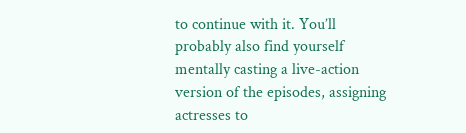to continue with it. You’ll probably also find yourself mentally casting a live-action version of the episodes, assigning actresses to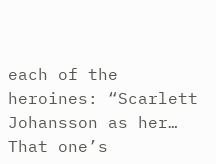each of the heroines: “Scarlett Johansson as her… That one’s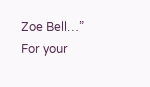Zoe Bell…” For your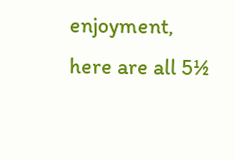enjoyment, here are all 5½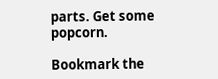parts. Get some popcorn.

Bookmark the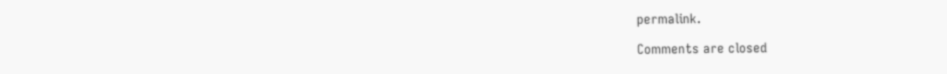permalink.

Comments are closed